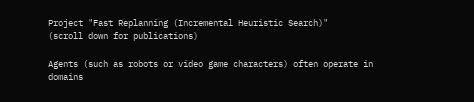Project "Fast Replanning (Incremental Heuristic Search)"
(scroll down for publications)

Agents (such as robots or video game characters) often operate in domains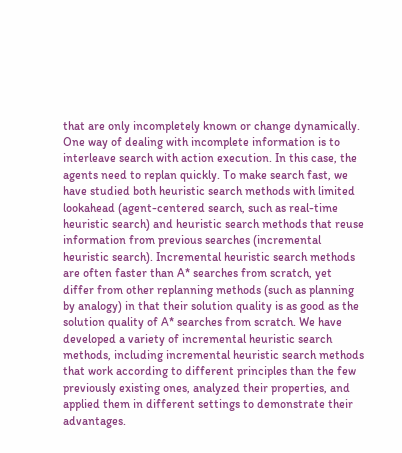that are only incompletely known or change dynamically. One way of dealing with incomplete information is to interleave search with action execution. In this case, the agents need to replan quickly. To make search fast, we have studied both heuristic search methods with limited lookahead (agent-centered search, such as real-time heuristic search) and heuristic search methods that reuse information from previous searches (incremental heuristic search). Incremental heuristic search methods are often faster than A* searches from scratch, yet differ from other replanning methods (such as planning by analogy) in that their solution quality is as good as the solution quality of A* searches from scratch. We have developed a variety of incremental heuristic search methods, including incremental heuristic search methods that work according to different principles than the few previously existing ones, analyzed their properties, and applied them in different settings to demonstrate their advantages.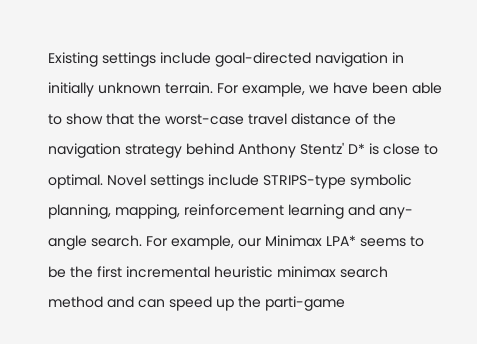Existing settings include goal-directed navigation in initially unknown terrain. For example, we have been able to show that the worst-case travel distance of the navigation strategy behind Anthony Stentz' D* is close to optimal. Novel settings include STRIPS-type symbolic planning, mapping, reinforcement learning and any-angle search. For example, our Minimax LPA* seems to be the first incremental heuristic minimax search method and can speed up the parti-game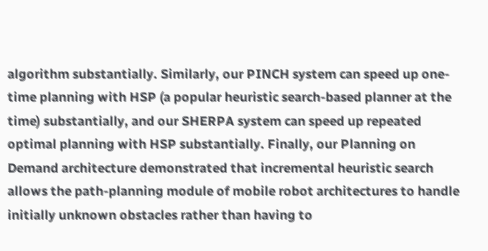algorithm substantially. Similarly, our PINCH system can speed up one-time planning with HSP (a popular heuristic search-based planner at the time) substantially, and our SHERPA system can speed up repeated optimal planning with HSP substantially. Finally, our Planning on Demand architecture demonstrated that incremental heuristic search allows the path-planning module of mobile robot architectures to handle initially unknown obstacles rather than having to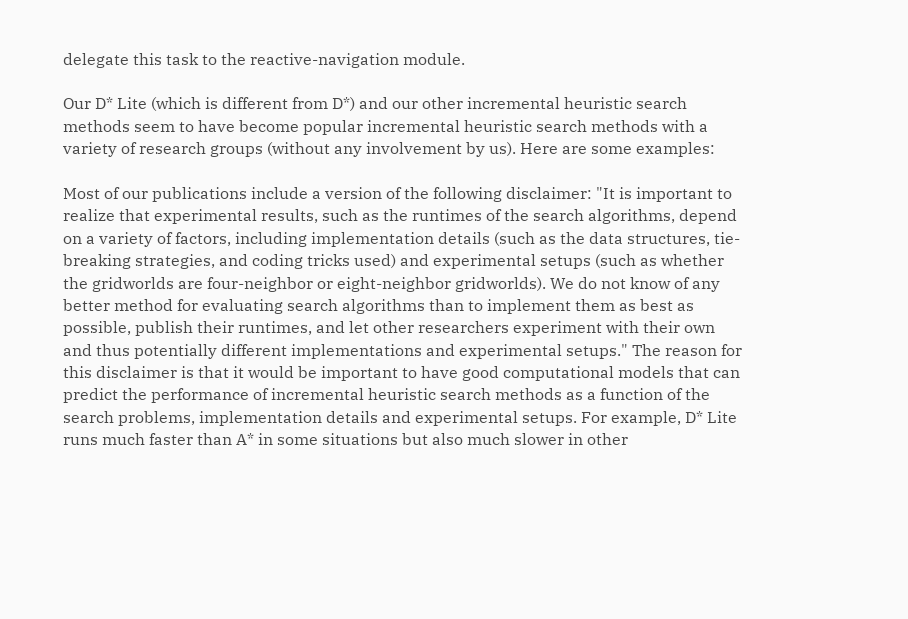delegate this task to the reactive-navigation module.

Our D* Lite (which is different from D*) and our other incremental heuristic search methods seem to have become popular incremental heuristic search methods with a variety of research groups (without any involvement by us). Here are some examples:

Most of our publications include a version of the following disclaimer: "It is important to realize that experimental results, such as the runtimes of the search algorithms, depend on a variety of factors, including implementation details (such as the data structures, tie-breaking strategies, and coding tricks used) and experimental setups (such as whether the gridworlds are four-neighbor or eight-neighbor gridworlds). We do not know of any better method for evaluating search algorithms than to implement them as best as possible, publish their runtimes, and let other researchers experiment with their own and thus potentially different implementations and experimental setups." The reason for this disclaimer is that it would be important to have good computational models that can predict the performance of incremental heuristic search methods as a function of the search problems, implementation details and experimental setups. For example, D* Lite runs much faster than A* in some situations but also much slower in other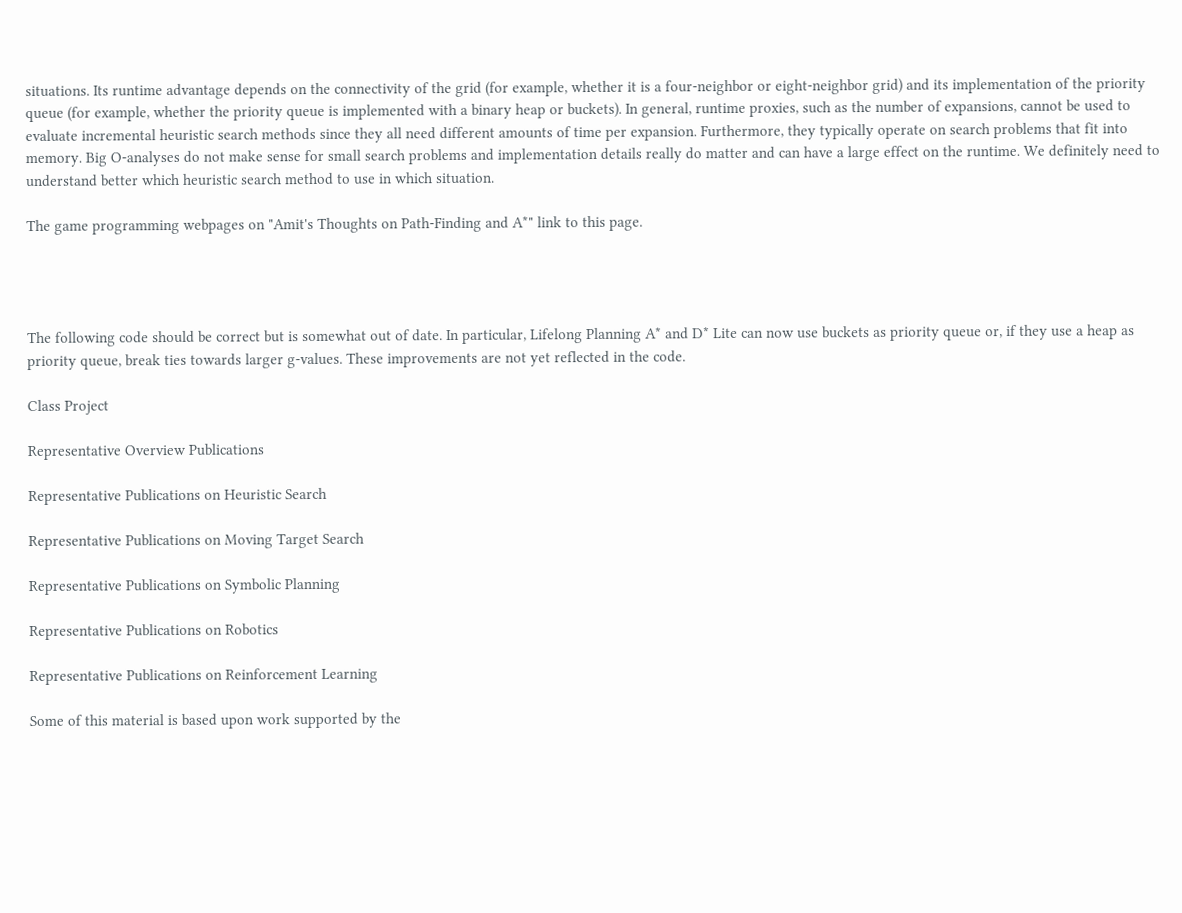situations. Its runtime advantage depends on the connectivity of the grid (for example, whether it is a four-neighbor or eight-neighbor grid) and its implementation of the priority queue (for example, whether the priority queue is implemented with a binary heap or buckets). In general, runtime proxies, such as the number of expansions, cannot be used to evaluate incremental heuristic search methods since they all need different amounts of time per expansion. Furthermore, they typically operate on search problems that fit into memory. Big O-analyses do not make sense for small search problems and implementation details really do matter and can have a large effect on the runtime. We definitely need to understand better which heuristic search method to use in which situation.

The game programming webpages on "Amit's Thoughts on Path-Finding and A*" link to this page.




The following code should be correct but is somewhat out of date. In particular, Lifelong Planning A* and D* Lite can now use buckets as priority queue or, if they use a heap as priority queue, break ties towards larger g-values. These improvements are not yet reflected in the code.

Class Project

Representative Overview Publications

Representative Publications on Heuristic Search

Representative Publications on Moving Target Search

Representative Publications on Symbolic Planning

Representative Publications on Robotics

Representative Publications on Reinforcement Learning

Some of this material is based upon work supported by the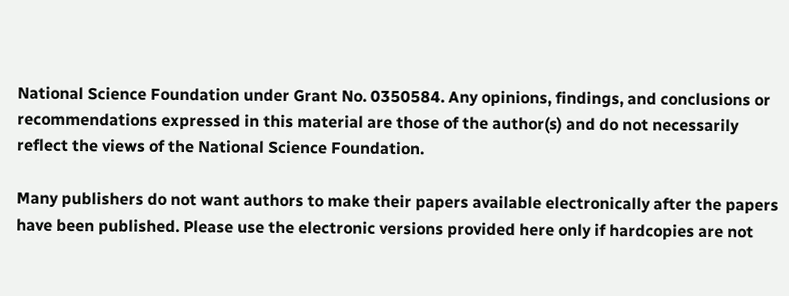National Science Foundation under Grant No. 0350584. Any opinions, findings, and conclusions or recommendations expressed in this material are those of the author(s) and do not necessarily reflect the views of the National Science Foundation.

Many publishers do not want authors to make their papers available electronically after the papers have been published. Please use the electronic versions provided here only if hardcopies are not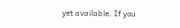yet available. If you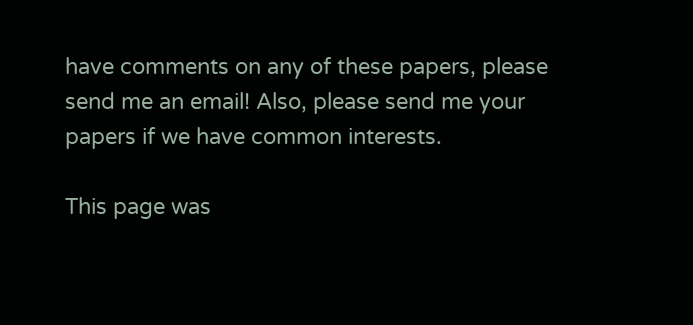have comments on any of these papers, please send me an email! Also, please send me your papers if we have common interests.

This page was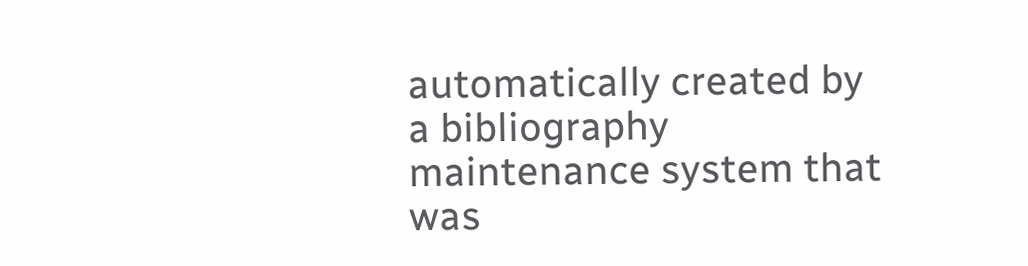automatically created by a bibliography maintenance system that was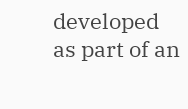developed as part of an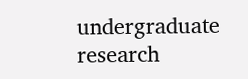undergraduate research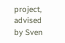project, advised by Sven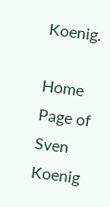Koenig.

Home Page of Sven Koenig